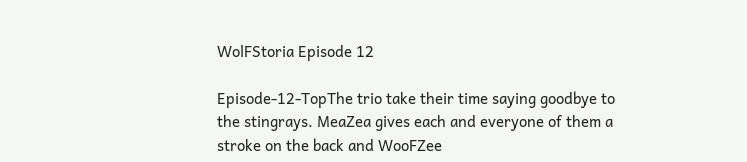WolFStoria Episode 12

Episode-12-TopThe trio take their time saying goodbye to the stingrays. MeaZea gives each and everyone of them a stroke on the back and WooFZee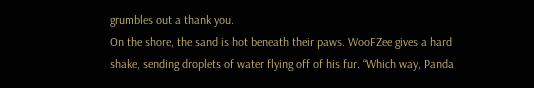grumbles out a thank you.
On the shore, the sand is hot beneath their paws. WooFZee gives a hard shake, sending droplets of water flying off of his fur. “Which way, Panda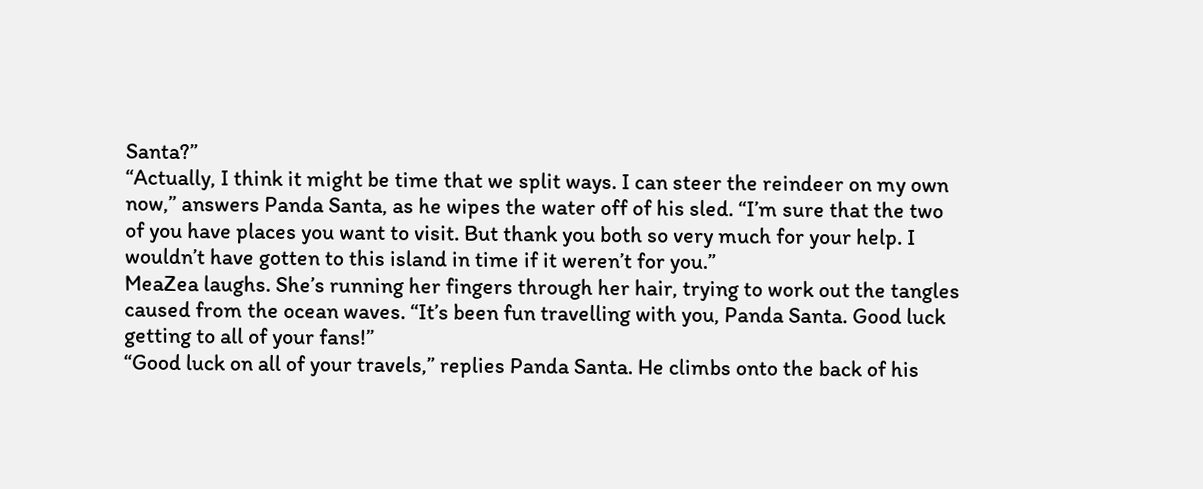Santa?”
“Actually, I think it might be time that we split ways. I can steer the reindeer on my own now,” answers Panda Santa, as he wipes the water off of his sled. “I’m sure that the two of you have places you want to visit. But thank you both so very much for your help. I wouldn’t have gotten to this island in time if it weren’t for you.”
MeaZea laughs. She’s running her fingers through her hair, trying to work out the tangles caused from the ocean waves. “It’s been fun travelling with you, Panda Santa. Good luck getting to all of your fans!”
“Good luck on all of your travels,” replies Panda Santa. He climbs onto the back of his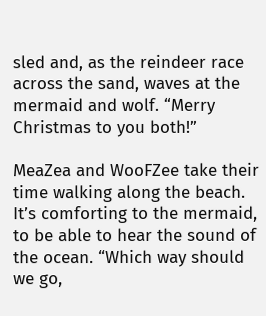sled and, as the reindeer race across the sand, waves at the mermaid and wolf. “Merry Christmas to you both!”

MeaZea and WooFZee take their time walking along the beach. It’s comforting to the mermaid, to be able to hear the sound of the ocean. “Which way should we go,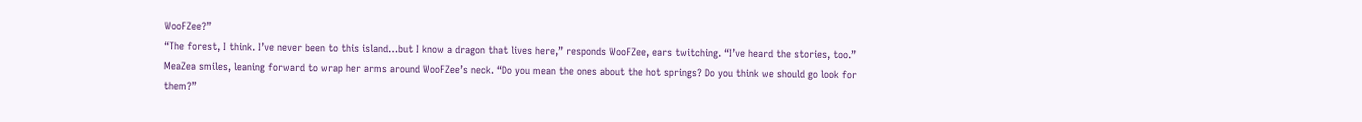WooFZee?”
“The forest, I think. I’ve never been to this island…but I know a dragon that lives here,” responds WooFZee, ears twitching. “I’ve heard the stories, too.”
MeaZea smiles, leaning forward to wrap her arms around WooFZee’s neck. “Do you mean the ones about the hot springs? Do you think we should go look for them?”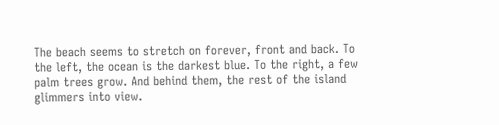The beach seems to stretch on forever, front and back. To the left, the ocean is the darkest blue. To the right, a few palm trees grow. And behind them, the rest of the island glimmers into view.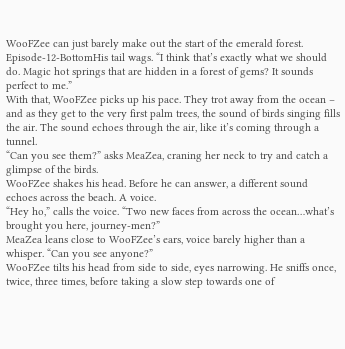WooFZee can just barely make out the start of the emerald forest.
Episode-12-BottomHis tail wags. “I think that’s exactly what we should do. Magic hot springs that are hidden in a forest of gems? It sounds perfect to me.”
With that, WooFZee picks up his pace. They trot away from the ocean – and as they get to the very first palm trees, the sound of birds singing fills the air. The sound echoes through the air, like it’s coming through a tunnel.
“Can you see them?” asks MeaZea, craning her neck to try and catch a glimpse of the birds.
WooFZee shakes his head. Before he can answer, a different sound echoes across the beach. A voice.
“Hey ho,” calls the voice. “Two new faces from across the ocean…what’s brought you here, journey-men?”
MeaZea leans close to WooFZee’s ears, voice barely higher than a whisper. “Can you see anyone?”
WooFZee tilts his head from side to side, eyes narrowing. He sniffs once, twice, three times, before taking a slow step towards one of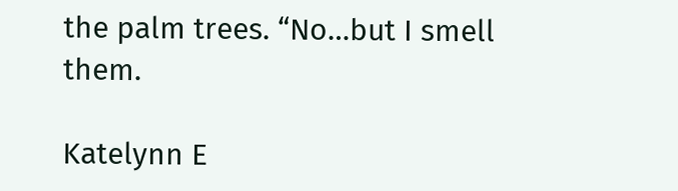the palm trees. “No…but I smell them.

Katelynn E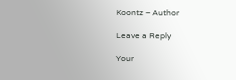Koontz – Author

Leave a Reply

Your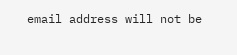email address will not be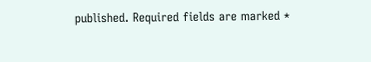published. Required fields are marked *